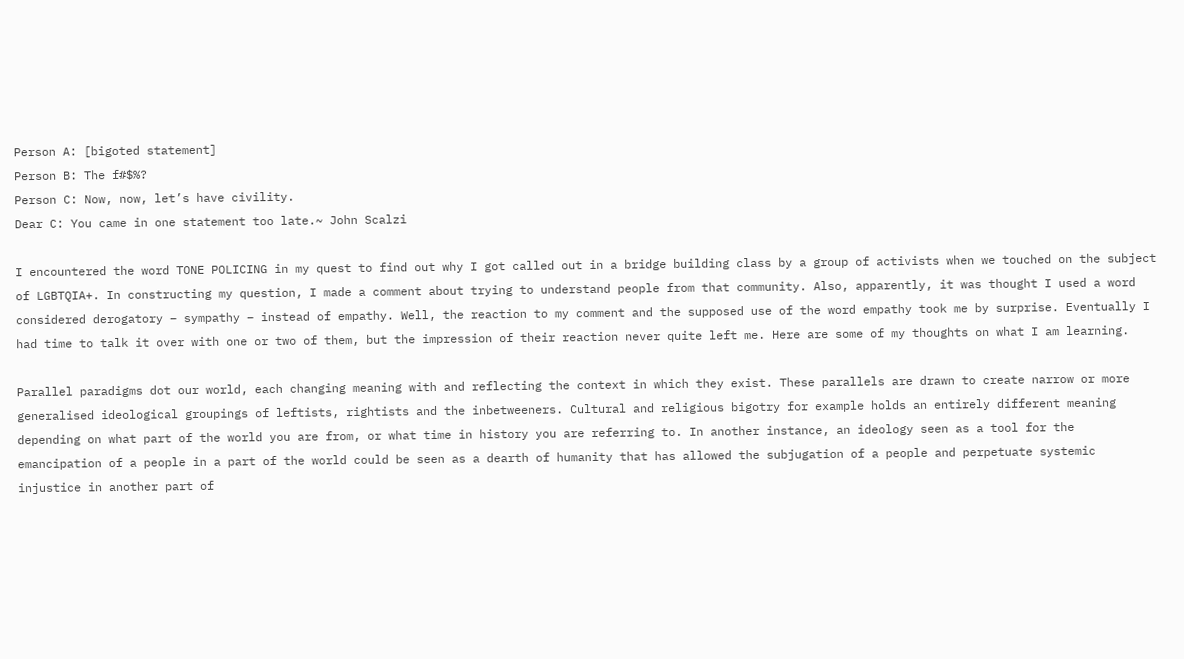Person A: [bigoted statement]
Person B: The f#$%?
Person C: Now, now, let’s have civility.
Dear C: You came in one statement too late.~ John Scalzi

I encountered the word TONE POLICING in my quest to find out why I got called out in a bridge building class by a group of activists when we touched on the subject of LGBTQIA+. In constructing my question, I made a comment about trying to understand people from that community. Also, apparently, it was thought I used a word considered derogatory – sympathy – instead of empathy. Well, the reaction to my comment and the supposed use of the word empathy took me by surprise. Eventually I had time to talk it over with one or two of them, but the impression of their reaction never quite left me. Here are some of my thoughts on what I am learning.

Parallel paradigms dot our world, each changing meaning with and reflecting the context in which they exist. These parallels are drawn to create narrow or more generalised ideological groupings of leftists, rightists and the inbetweeners. Cultural and religious bigotry for example holds an entirely different meaning depending on what part of the world you are from, or what time in history you are referring to. In another instance, an ideology seen as a tool for the emancipation of a people in a part of the world could be seen as a dearth of humanity that has allowed the subjugation of a people and perpetuate systemic injustice in another part of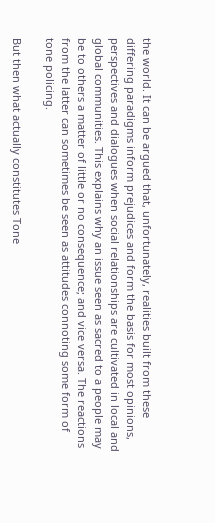the world. It can be argued that, unfortunately, realities built from these differing paradigms inform prejudices and form the basis for most opinions, perspectives and dialogues when social relationships are cultivated in local and global communities. This explains why an issue seen as sacred to a people may be to others a matter of little or no consequence; and vice versa. The reactions from the latter can sometimes be seen as attitudes connoting some form of tone policing.

But then what actually constitutes Tone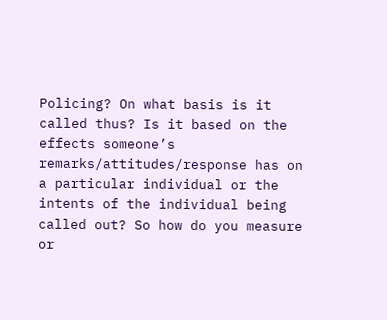Policing? On what basis is it called thus? Is it based on the effects someone’s remarks/attitudes/response has on a particular individual or the intents of the individual being called out? So how do you measure or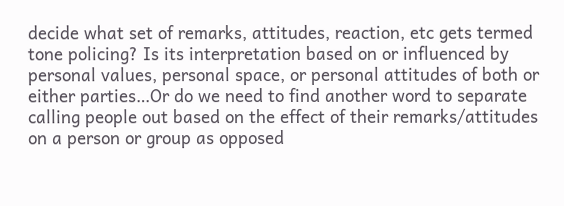decide what set of remarks, attitudes, reaction, etc gets termed tone policing? Is its interpretation based on or influenced by personal values, personal space, or personal attitudes of both or either parties…Or do we need to find another word to separate calling people out based on the effect of their remarks/attitudes on a person or group as opposed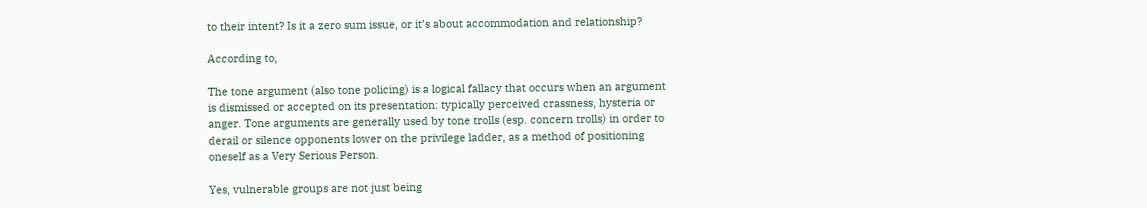to their intent? Is it a zero sum issue, or it’s about accommodation and relationship?

According to,

The tone argument (also tone policing) is a logical fallacy that occurs when an argument is dismissed or accepted on its presentation: typically perceived crassness, hysteria or anger. Tone arguments are generally used by tone trolls (esp. concern trolls) in order to derail or silence opponents lower on the privilege ladder, as a method of positioning oneself as a Very Serious Person.

Yes, vulnerable groups are not just being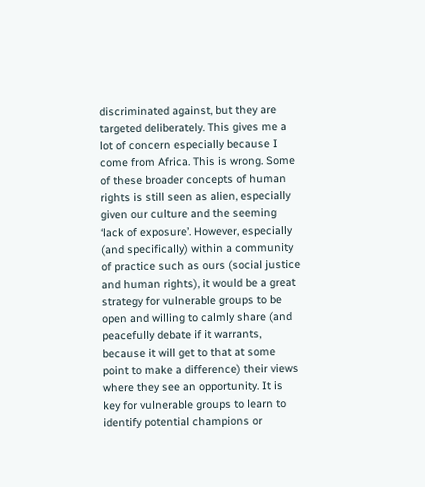discriminated against, but they are targeted deliberately. This gives me a lot of concern especially because I come from Africa. This is wrong. Some of these broader concepts of human rights is still seen as alien, especially given our culture and the seeming ‘lack of exposure’. However, especially (and specifically) within a community of practice such as ours (social justice and human rights), it would be a great strategy for vulnerable groups to be open and willing to calmly share (and peacefully debate if it warrants, because it will get to that at some point to make a difference) their views where they see an opportunity. It is key for vulnerable groups to learn to identify potential champions or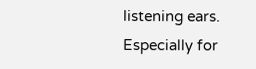listening ears. Especially for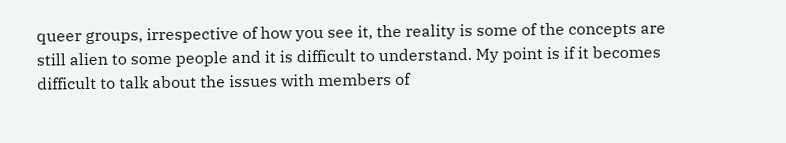queer groups, irrespective of how you see it, the reality is some of the concepts are still alien to some people and it is difficult to understand. My point is if it becomes difficult to talk about the issues with members of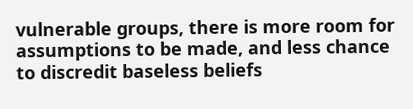vulnerable groups, there is more room for assumptions to be made, and less chance to discredit baseless beliefs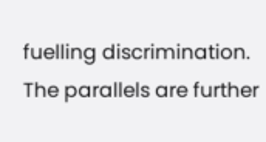fuelling discrimination. The parallels are further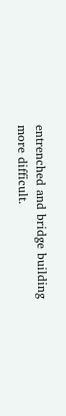entrenched and bridge building more difficult.